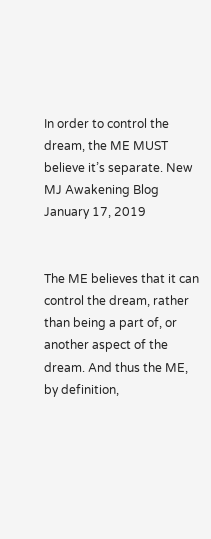In order to control the dream, the ME MUST believe it’s separate. New MJ Awakening Blog
January 17, 2019


The ME believes that it can control the dream, rather than being a part of, or another aspect of the dream. And thus the ME, by definition,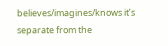believes/imagines/knows it’s separate from the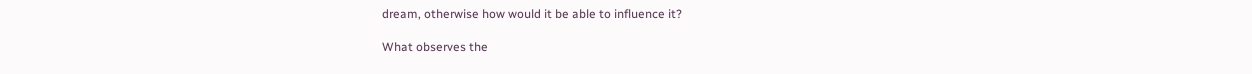dream, otherwise how would it be able to influence it?

What observes the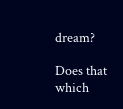dream?

Does that which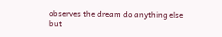observes the dream do anything else but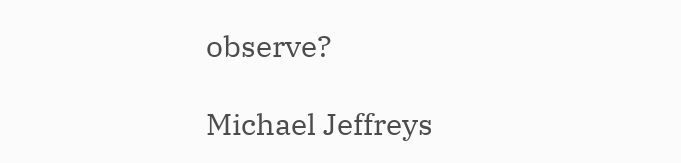observe?

Michael Jeffreys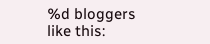%d bloggers like this: